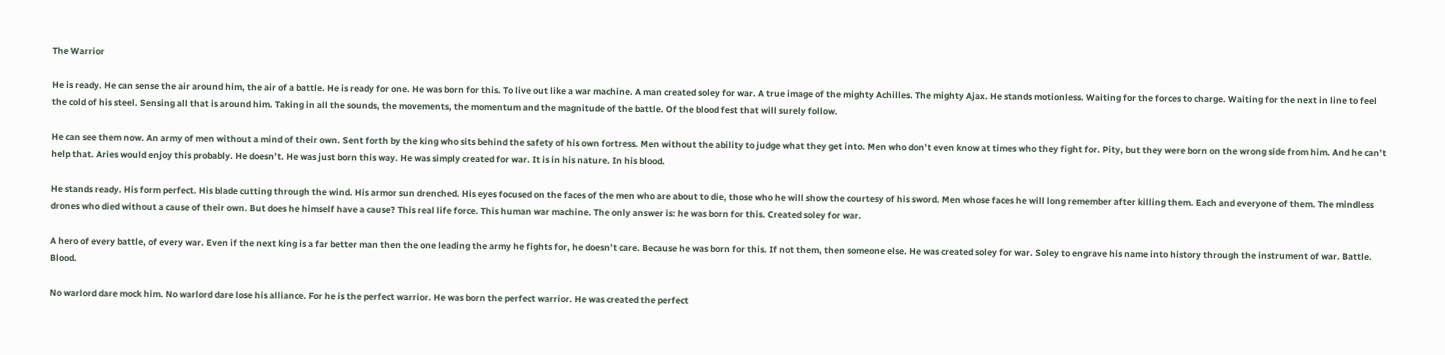The Warrior

He is ready. He can sense the air around him, the air of a battle. He is ready for one. He was born for this. To live out like a war machine. A man created soley for war. A true image of the mighty Achilles. The mighty Ajax. He stands motionless. Waiting for the forces to charge. Waiting for the next in line to feel the cold of his steel. Sensing all that is around him. Taking in all the sounds, the movements, the momentum and the magnitude of the battle. Of the blood fest that will surely follow.

He can see them now. An army of men without a mind of their own. Sent forth by the king who sits behind the safety of his own fortress. Men without the ability to judge what they get into. Men who don’t even know at times who they fight for. Pity, but they were born on the wrong side from him. And he can’t help that. Aries would enjoy this probably. He doesn’t. He was just born this way. He was simply created for war. It is in his nature. In his blood.

He stands ready. His form perfect. His blade cutting through the wind. His armor sun drenched. His eyes focused on the faces of the men who are about to die, those who he will show the courtesy of his sword. Men whose faces he will long remember after killing them. Each and everyone of them. The mindless drones who died without a cause of their own. But does he himself have a cause? This real life force. This human war machine. The only answer is: he was born for this. Created soley for war.

A hero of every battle, of every war. Even if the next king is a far better man then the one leading the army he fights for, he doesn’t care. Because he was born for this. If not them, then someone else. He was created soley for war. Soley to engrave his name into history through the instrument of war. Battle. Blood.

No warlord dare mock him. No warlord dare lose his alliance. For he is the perfect warrior. He was born the perfect warrior. He was created the perfect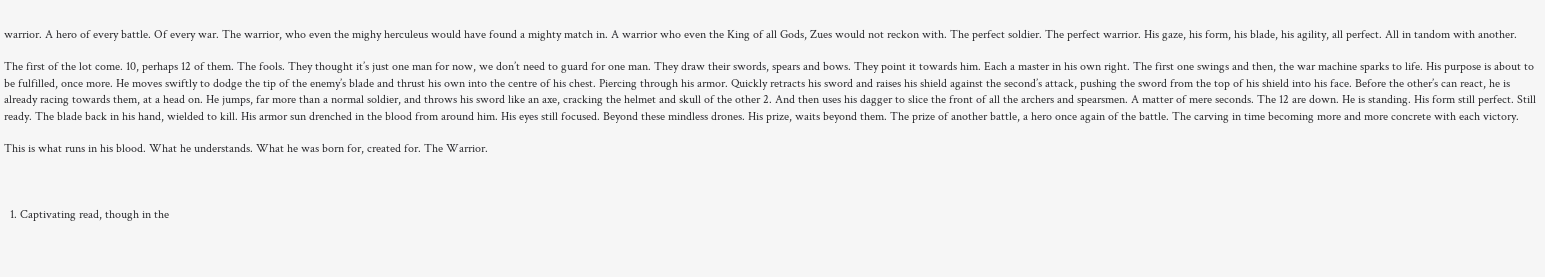warrior. A hero of every battle. Of every war. The warrior, who even the mighy herculeus would have found a mighty match in. A warrior who even the King of all Gods, Zues would not reckon with. The perfect soldier. The perfect warrior. His gaze, his form, his blade, his agility, all perfect. All in tandom with another.

The first of the lot come. 10, perhaps 12 of them. The fools. They thought it’s just one man for now, we don’t need to guard for one man. They draw their swords, spears and bows. They point it towards him. Each a master in his own right. The first one swings and then, the war machine sparks to life. His purpose is about to be fulfilled, once more. He moves swiftly to dodge the tip of the enemy’s blade and thrust his own into the centre of his chest. Piercing through his armor. Quickly retracts his sword and raises his shield against the second’s attack, pushing the sword from the top of his shield into his face. Before the other’s can react, he is already racing towards them, at a head on. He jumps, far more than a normal soldier, and throws his sword like an axe, cracking the helmet and skull of the other 2. And then uses his dagger to slice the front of all the archers and spearsmen. A matter of mere seconds. The 12 are down. He is standing. His form still perfect. Still ready. The blade back in his hand, wielded to kill. His armor sun drenched in the blood from around him. His eyes still focused. Beyond these mindless drones. His prize, waits beyond them. The prize of another battle, a hero once again of the battle. The carving in time becoming more and more concrete with each victory.

This is what runs in his blood. What he understands. What he was born for, created for. The Warrior.



  1. Captivating read, though in the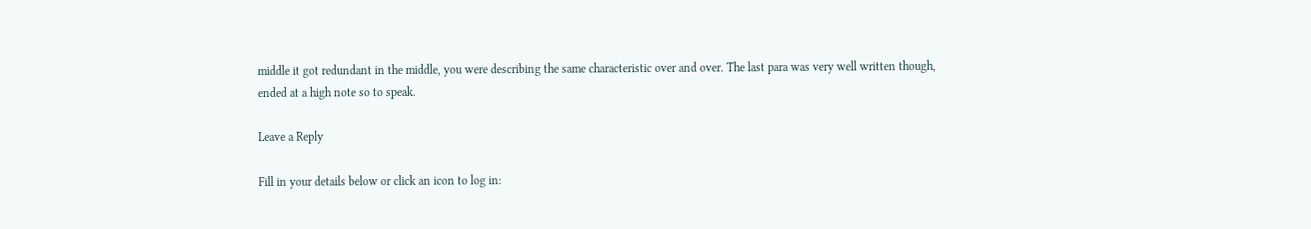middle it got redundant in the middle, you were describing the same characteristic over and over. The last para was very well written though, ended at a high note so to speak.

Leave a Reply

Fill in your details below or click an icon to log in: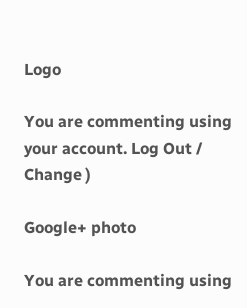Logo

You are commenting using your account. Log Out /  Change )

Google+ photo

You are commenting using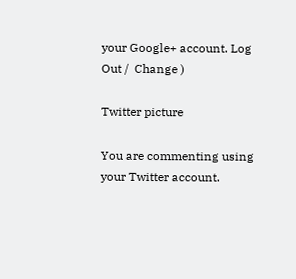your Google+ account. Log Out /  Change )

Twitter picture

You are commenting using your Twitter account.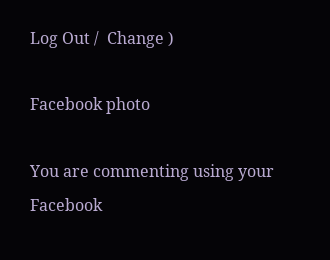Log Out /  Change )

Facebook photo

You are commenting using your Facebook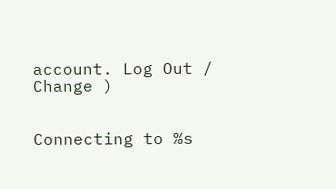account. Log Out /  Change )


Connecting to %s